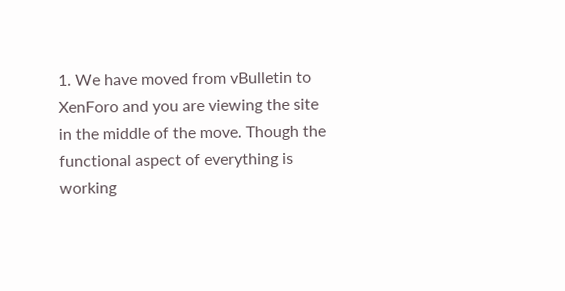1. We have moved from vBulletin to XenForo and you are viewing the site in the middle of the move. Though the functional aspect of everything is working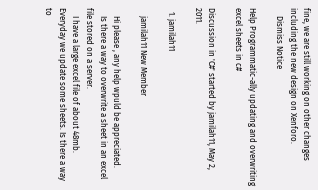fine, we are still working on other changes including the new design on Xenforo.
    Dismiss Notice

Help Programmatic-ally updating and overwriting excel sheets in c#

Discussion in 'C#' started by jamilah11, May 2, 2011.

  1. jamilah11

    jamilah11 New Member

    Hi please , any help wpuld be appreciated.
    Is there a way to overwrite a sheet in an excel file stored on a server.
    I have a large excel file of about 48mb. Everyday we update some sheets. Is there a way to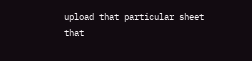upload that particular sheet that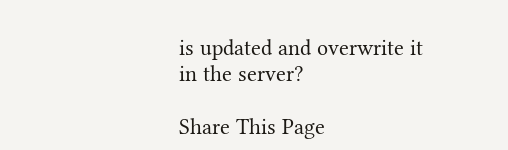is updated and overwrite it in the server?

Share This Page